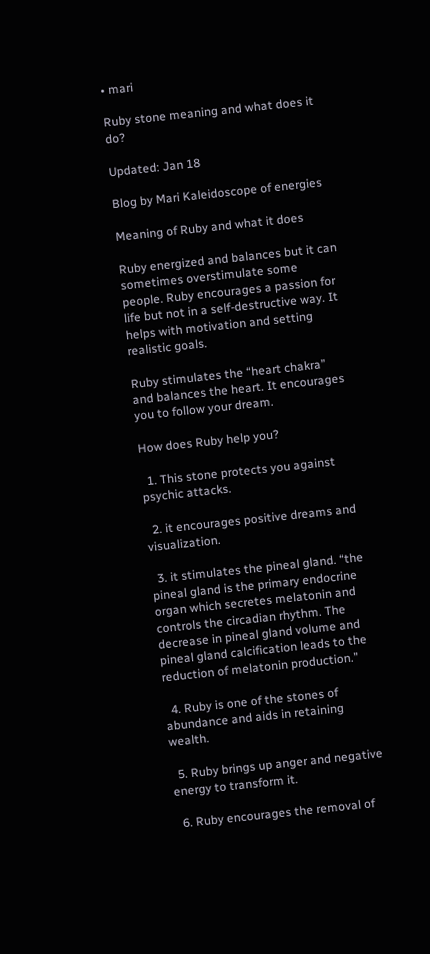• mari

Ruby stone meaning and what does it do?

Updated: Jan 18

Blog by Mari Kaleidoscope of energies

Meaning of Ruby and what it does

Ruby energized and balances but it can sometimes overstimulate some people. Ruby encourages a passion for life but not in a self-destructive way. It helps with motivation and setting realistic goals.

Ruby stimulates the “heart chakra” and balances the heart. It encourages you to follow your dream.

How does Ruby help you?

  1. This stone protects you against psychic attacks.

  2. it encourages positive dreams and visualization.

  3. it stimulates the pineal gland. “the pineal gland is the primary endocrine organ which secretes melatonin and controls the circadian rhythm. The decrease in pineal gland volume and pineal gland calcification leads to the reduction of melatonin production.”

  4. Ruby is one of the stones of abundance and aids in retaining wealth.

  5. Ruby brings up anger and negative energy to transform it.

  6. Ruby encourages the removal of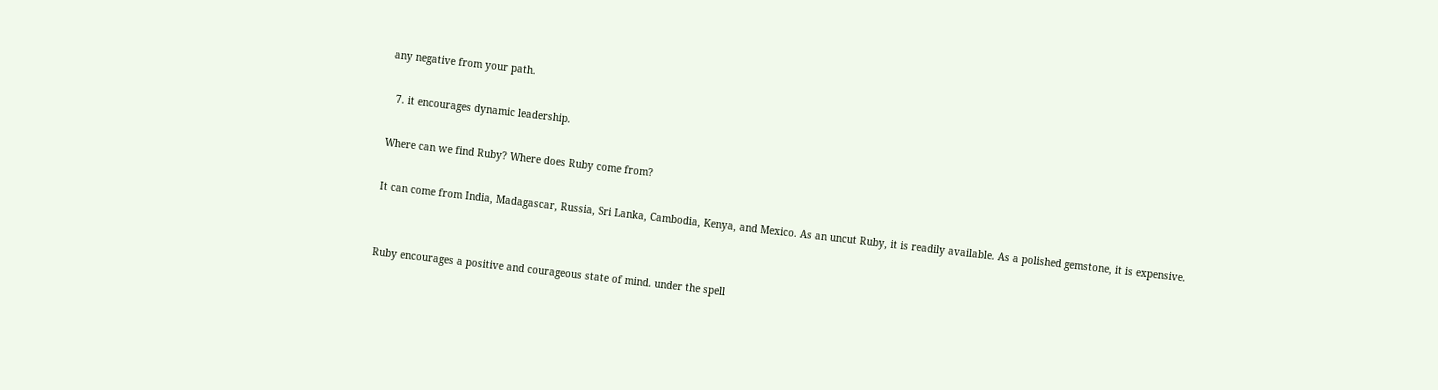any negative from your path.

  7. it encourages dynamic leadership.

Where can we find Ruby? Where does Ruby come from?

It can come from India, Madagascar, Russia, Sri Lanka, Cambodia, Kenya, and Mexico. As an uncut Ruby, it is readily available. As a polished gemstone, it is expensive.


Ruby encourages a positive and courageous state of mind. under the spell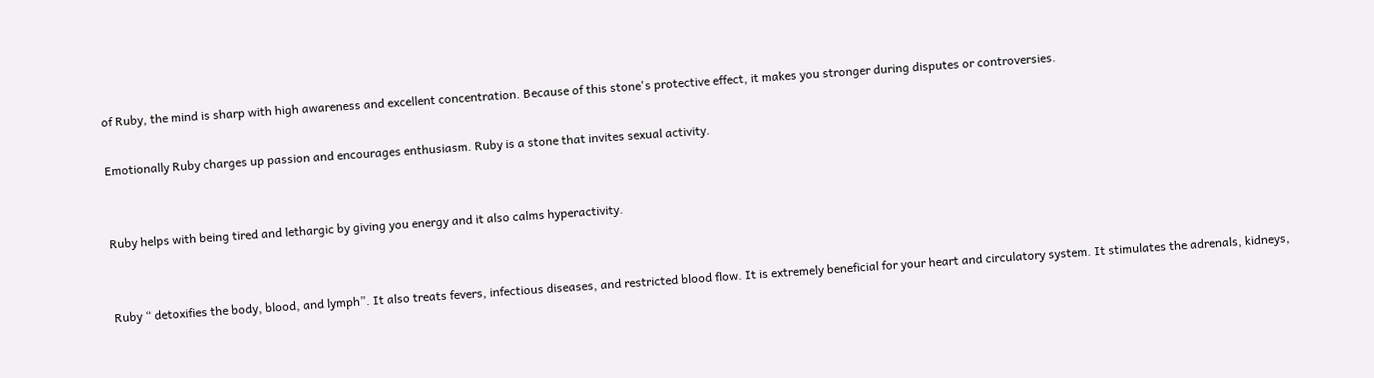of Ruby, the mind is sharp with high awareness and excellent concentration. Because of this stone's protective effect, it makes you stronger during disputes or controversies.

Emotionally Ruby charges up passion and encourages enthusiasm. Ruby is a stone that invites sexual activity.


Ruby helps with being tired and lethargic by giving you energy and it also calms hyperactivity.


Ruby “ detoxifies the body, blood, and lymph”. It also treats fevers, infectious diseases, and restricted blood flow. It is extremely beneficial for your heart and circulatory system. It stimulates the adrenals, kidneys,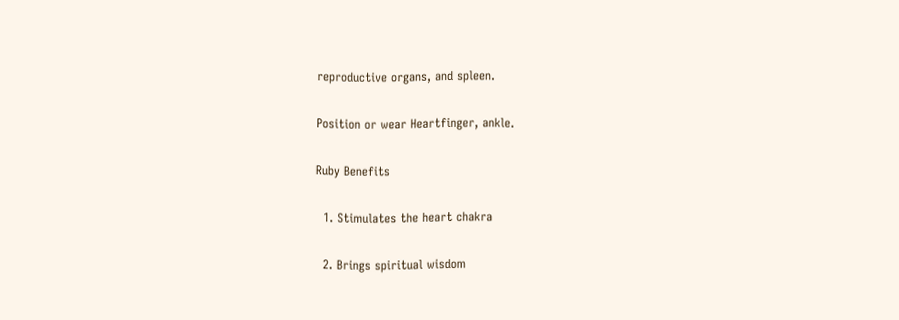reproductive organs, and spleen.

Position or wear Heartfinger, ankle.

Ruby Benefits

  1. Stimulates the heart chakra

  2. Brings spiritual wisdom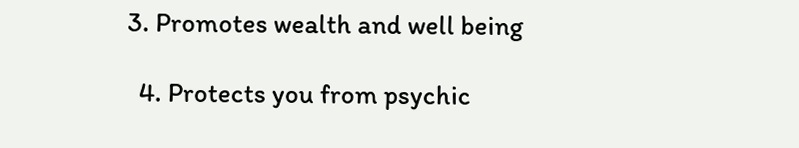3. Promotes wealth and well being

  4. Protects you from psychic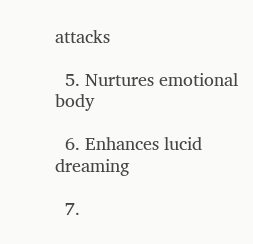attacks

  5. Nurtures emotional body

  6. Enhances lucid dreaming

  7.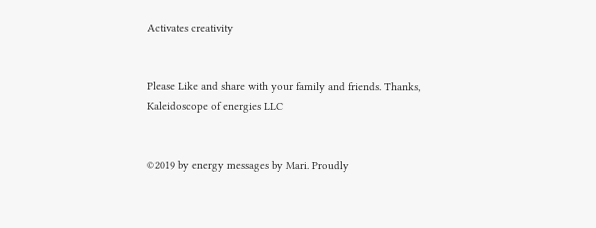Activates creativity


Please Like and share with your family and friends. Thanks, Kaleidoscope of energies LLC


©2019 by energy messages by Mari. Proudly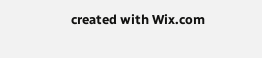created with Wix.com